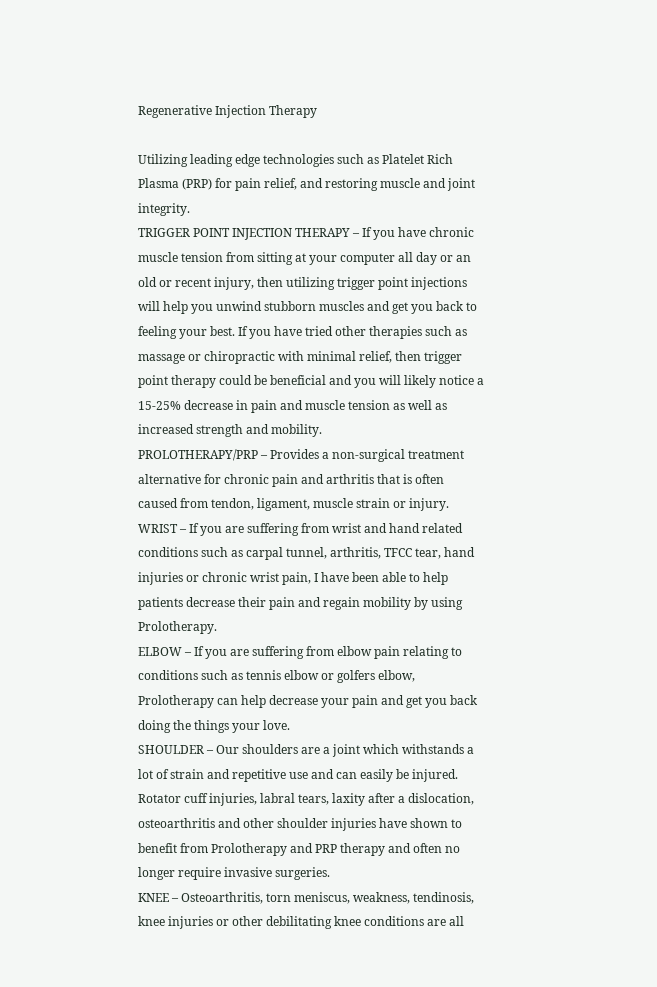Regenerative Injection Therapy

Utilizing leading edge technologies such as Platelet Rich Plasma (PRP) for pain relief, and restoring muscle and joint integrity.
TRIGGER POINT INJECTION THERAPY – If you have chronic muscle tension from sitting at your computer all day or an old or recent injury, then utilizing trigger point injections will help you unwind stubborn muscles and get you back to feeling your best. If you have tried other therapies such as massage or chiropractic with minimal relief, then trigger point therapy could be beneficial and you will likely notice a 15-25% decrease in pain and muscle tension as well as increased strength and mobility.
PROLOTHERAPY/PRP – Provides a non-surgical treatment alternative for chronic pain and arthritis that is often caused from tendon, ligament, muscle strain or injury.
WRIST – If you are suffering from wrist and hand related conditions such as carpal tunnel, arthritis, TFCC tear, hand injuries or chronic wrist pain, I have been able to help patients decrease their pain and regain mobility by using Prolotherapy.
ELBOW – If you are suffering from elbow pain relating to conditions such as tennis elbow or golfers elbow, Prolotherapy can help decrease your pain and get you back doing the things your love.
SHOULDER – Our shoulders are a joint which withstands a lot of strain and repetitive use and can easily be injured. Rotator cuff injuries, labral tears, laxity after a dislocation, osteoarthritis and other shoulder injuries have shown to benefit from Prolotherapy and PRP therapy and often no longer require invasive surgeries.
KNEE – Osteoarthritis, torn meniscus, weakness, tendinosis, knee injuries or other debilitating knee conditions are all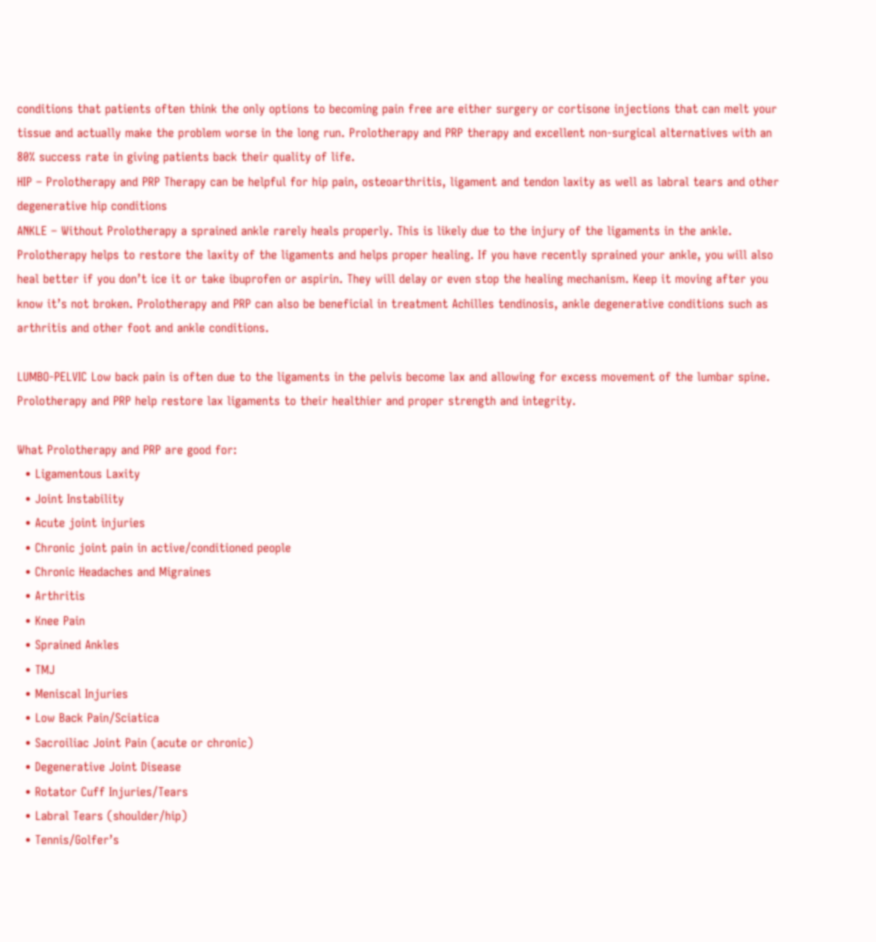conditions that patients often think the only options to becoming pain free are either surgery or cortisone injections that can melt your tissue and actually make the problem worse in the long run. Prolotherapy and PRP therapy and excellent non-surgical alternatives with an 80% success rate in giving patients back their quality of life.
HIP – Prolotherapy and PRP Therapy can be helpful for hip pain, osteoarthritis, ligament and tendon laxity as well as labral tears and other degenerative hip conditions
ANKLE – Without Prolotherapy a sprained ankle rarely heals properly. This is likely due to the injury of the ligaments in the ankle. Prolotherapy helps to restore the laxity of the ligaments and helps proper healing. If you have recently sprained your ankle, you will also heal better if you don’t ice it or take ibuprofen or aspirin. They will delay or even stop the healing mechanism. Keep it moving after you know it’s not broken. Prolotherapy and PRP can also be beneficial in treatment Achilles tendinosis, ankle degenerative conditions such as arthritis and other foot and ankle conditions.

LUMBO-PELVIC Low back pain is often due to the ligaments in the pelvis become lax and allowing for excess movement of the lumbar spine. Prolotherapy and PRP help restore lax ligaments to their healthier and proper strength and integrity.

What Prolotherapy and PRP are good for:
  • Ligamentous Laxity
  • Joint Instability
  • Acute joint injuries
  • Chronic joint pain in active/conditioned people
  • Chronic Headaches and Migraines
  • Arthritis
  • Knee Pain
  • Sprained Ankles
  • TMJ
  • Meniscal Injuries
  • Low Back Pain/Sciatica
  • Sacroiliac Joint Pain (acute or chronic)
  • Degenerative Joint Disease
  • Rotator Cuff Injuries/Tears
  • Labral Tears (shoulder/hip)
  • Tennis/Golfer’s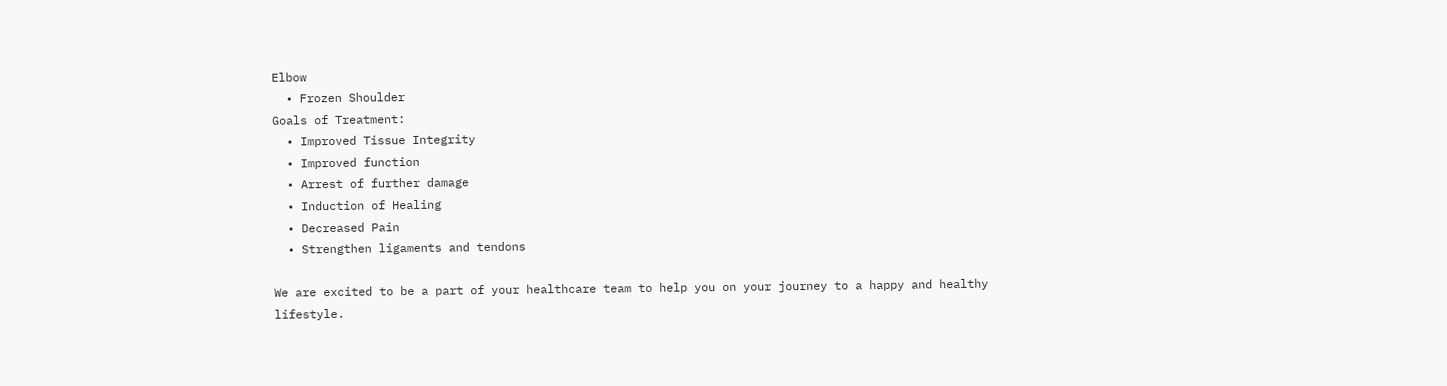Elbow
  • Frozen Shoulder
Goals of Treatment:
  • Improved Tissue Integrity
  • Improved function
  • Arrest of further damage
  • Induction of Healing
  • Decreased Pain
  • Strengthen ligaments and tendons

We are excited to be a part of your healthcare team to help you on your journey to a happy and healthy lifestyle.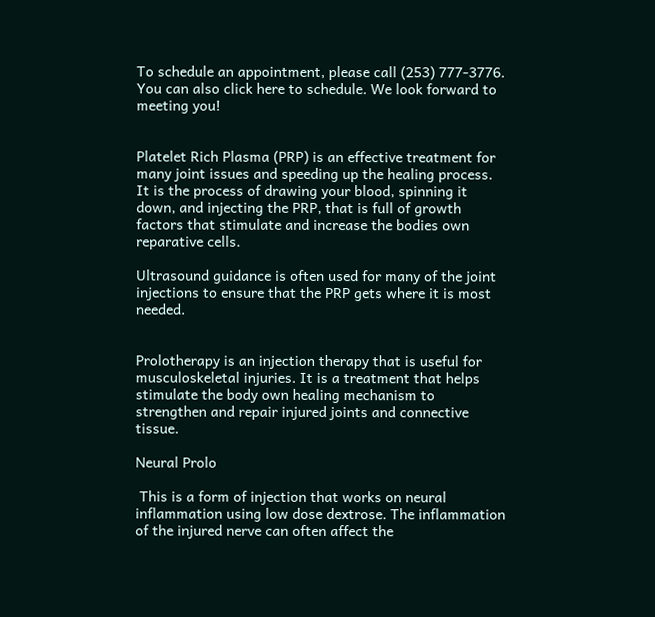To schedule an appointment, please call (253) 777-3776. You can also click here to schedule. We look forward to meeting you!


Platelet Rich Plasma (PRP) is an effective treatment for many joint issues and speeding up the healing process. It is the process of drawing your blood, spinning it down, and injecting the PRP, that is full of growth factors that stimulate and increase the bodies own reparative cells.

Ultrasound guidance is often used for many of the joint injections to ensure that the PRP gets where it is most needed.


Prolotherapy is an injection therapy that is useful for musculoskeletal injuries. It is a treatment that helps stimulate the body own healing mechanism to strengthen and repair injured joints and connective tissue.

Neural Prolo

 This is a form of injection that works on neural inflammation using low dose dextrose. The inflammation of the injured nerve can often affect the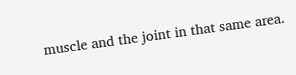muscle and the joint in that same area.